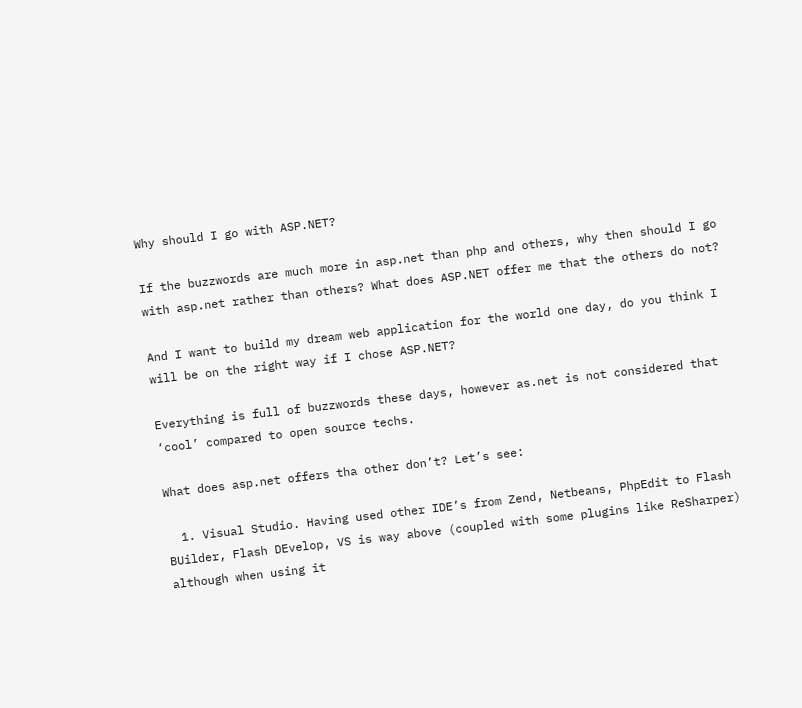Why should I go with ASP.NET?

If the buzzwords are much more in asp.net than php and others, why then should I go with asp.net rather than others? What does ASP.NET offer me that the others do not?

And I want to build my dream web application for the world one day, do you think I will be on the right way if I chose ASP.NET?

Everything is full of buzzwords these days, however as.net is not considered that ‘cool’ compared to open source techs.

What does asp.net offers tha other don’t? Let’s see:

  1. Visual Studio. Having used other IDE’s from Zend, Netbeans, PhpEdit to Flash BUilder, Flash DEvelop, VS is way above (coupled with some plugins like ReSharper) although when using it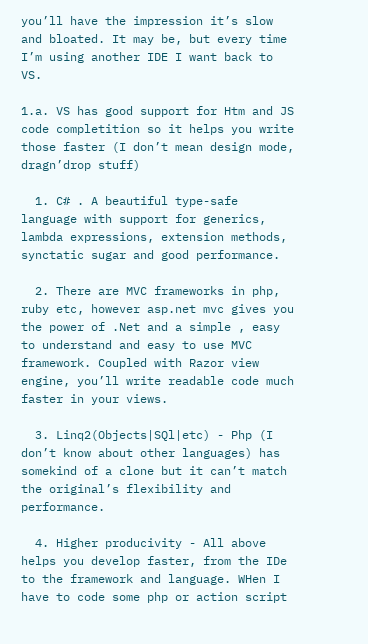you’ll have the impression it’s slow and bloated. It may be, but every time I’m using another IDE I want back to VS.

1.a. VS has good support for Htm and JS code completition so it helps you write those faster (I don’t mean design mode, dragn’drop stuff)

  1. C# . A beautiful type-safe language with support for generics, lambda expressions, extension methods, synctatic sugar and good performance.

  2. There are MVC frameworks in php, ruby etc, however asp.net mvc gives you the power of .Net and a simple , easy to understand and easy to use MVC framework. Coupled with Razor view engine, you’ll write readable code much faster in your views.

  3. Linq2(Objects|SQl|etc) - Php (I don’t know about other languages) has somekind of a clone but it can’t match the original’s flexibility and performance.

  4. Higher producivity - All above helps you develop faster, from the IDe to the framework and language. WHen I have to code some php or action script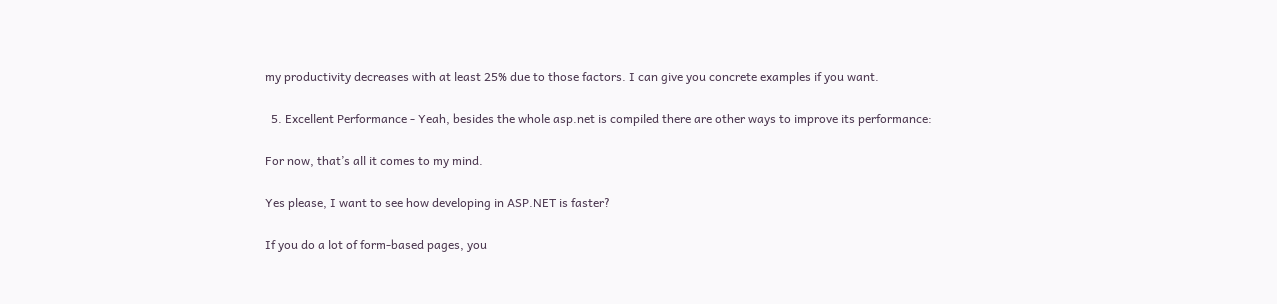my productivity decreases with at least 25% due to those factors. I can give you concrete examples if you want.

  5. Excellent Performance - Yeah, besides the whole asp.net is compiled there are other ways to improve its performance:

For now, that’s all it comes to my mind.

Yes please, I want to see how developing in ASP.NET is faster?

If you do a lot of form-based pages, you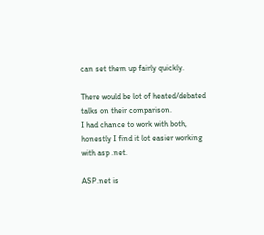can set them up fairly quickly.

There would be lot of heated/debated talks on their comparison.
I had chance to work with both, honestly I find it lot easier working with asp .net.

ASP.net is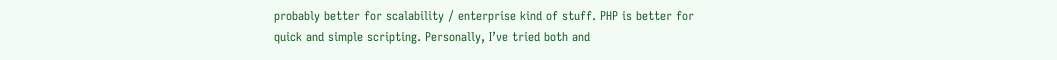probably better for scalability / enterprise kind of stuff. PHP is better for quick and simple scripting. Personally, I’ve tried both and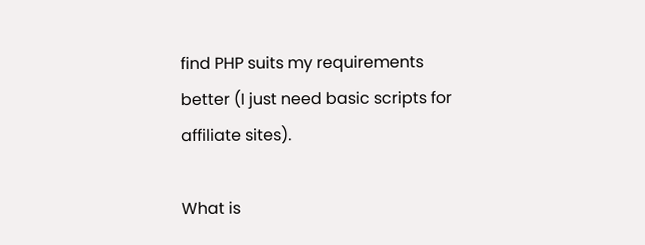find PHP suits my requirements better (I just need basic scripts for affiliate sites).

What is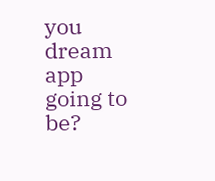you dream app going to be?